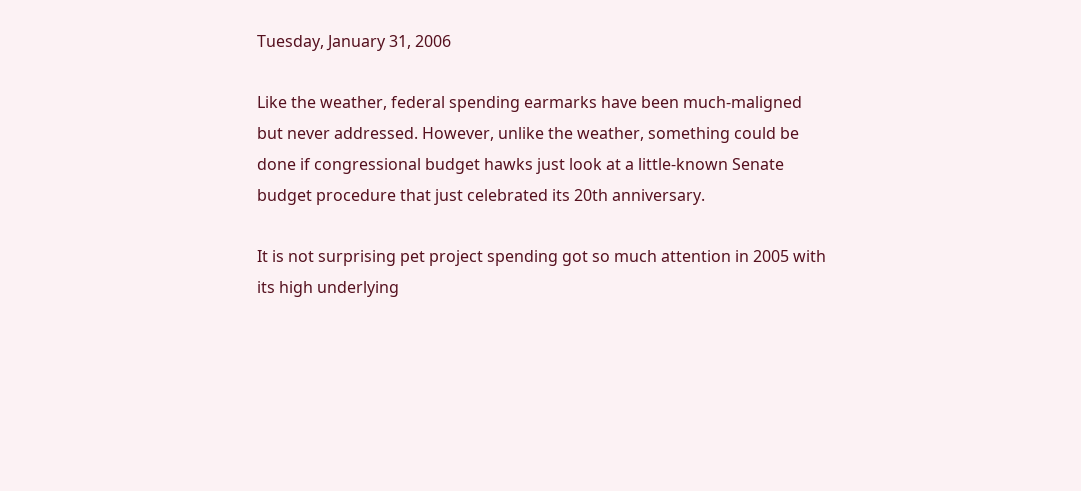Tuesday, January 31, 2006

Like the weather, federal spending earmarks have been much-maligned but never addressed. However, unlike the weather, something could be done if congressional budget hawks just look at a little-known Senate budget procedure that just celebrated its 20th anniversary.

It is not surprising pet project spending got so much attention in 2005 with its high underlying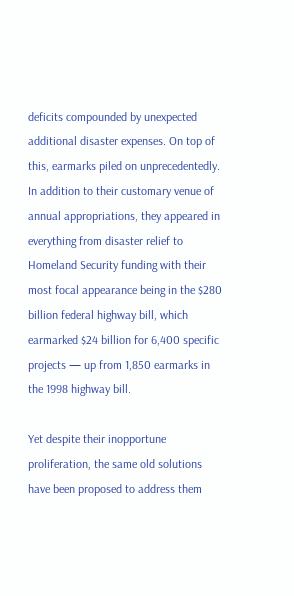deficits compounded by unexpected additional disaster expenses. On top of this, earmarks piled on unprecedentedly. In addition to their customary venue of annual appropriations, they appeared in everything from disaster relief to Homeland Security funding with their most focal appearance being in the $280 billion federal highway bill, which earmarked $24 billion for 6,400 specific projects — up from 1,850 earmarks in the 1998 highway bill.

Yet despite their inopportune proliferation, the same old solutions have been proposed to address them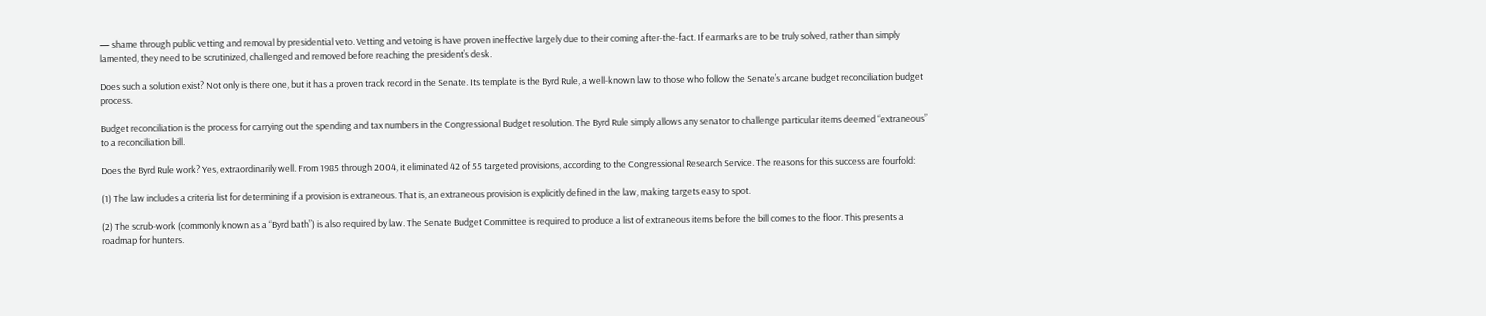— shame through public vetting and removal by presidential veto. Vetting and vetoing is have proven ineffective largely due to their coming after-the-fact. If earmarks are to be truly solved, rather than simply lamented, they need to be scrutinized, challenged and removed before reaching the president’s desk.

Does such a solution exist? Not only is there one, but it has a proven track record in the Senate. Its template is the Byrd Rule, a well-known law to those who follow the Senate’s arcane budget reconciliation budget process.

Budget reconciliation is the process for carrying out the spending and tax numbers in the Congressional Budget resolution. The Byrd Rule simply allows any senator to challenge particular items deemed “extraneous” to a reconciliation bill.

Does the Byrd Rule work? Yes, extraordinarily well. From 1985 through 2004, it eliminated 42 of 55 targeted provisions, according to the Congressional Research Service. The reasons for this success are fourfold:

(1) The law includes a criteria list for determining if a provision is extraneous. That is, an extraneous provision is explicitly defined in the law, making targets easy to spot.

(2) The scrub-work (commonly known as a “Byrd bath”) is also required by law. The Senate Budget Committee is required to produce a list of extraneous items before the bill comes to the floor. This presents a roadmap for hunters.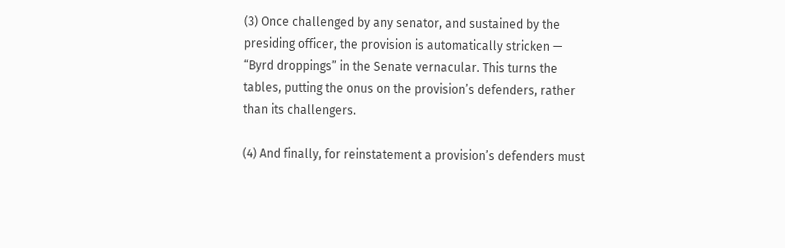(3) Once challenged by any senator, and sustained by the presiding officer, the provision is automatically stricken — “Byrd droppings” in the Senate vernacular. This turns the tables, putting the onus on the provision’s defenders, rather than its challengers.

(4) And finally, for reinstatement a provision’s defenders must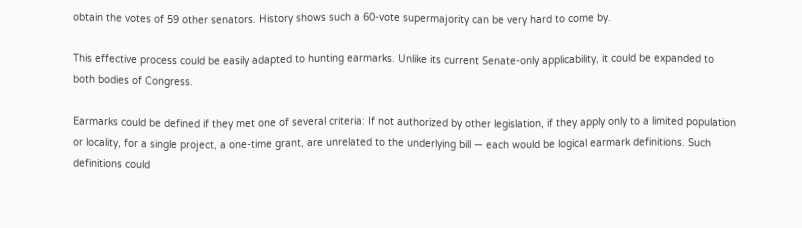obtain the votes of 59 other senators. History shows such a 60-vote supermajority can be very hard to come by.

This effective process could be easily adapted to hunting earmarks. Unlike its current Senate-only applicability, it could be expanded to both bodies of Congress.

Earmarks could be defined if they met one of several criteria: If not authorized by other legislation, if they apply only to a limited population or locality, for a single project, a one-time grant, are unrelated to the underlying bill — each would be logical earmark definitions. Such definitions could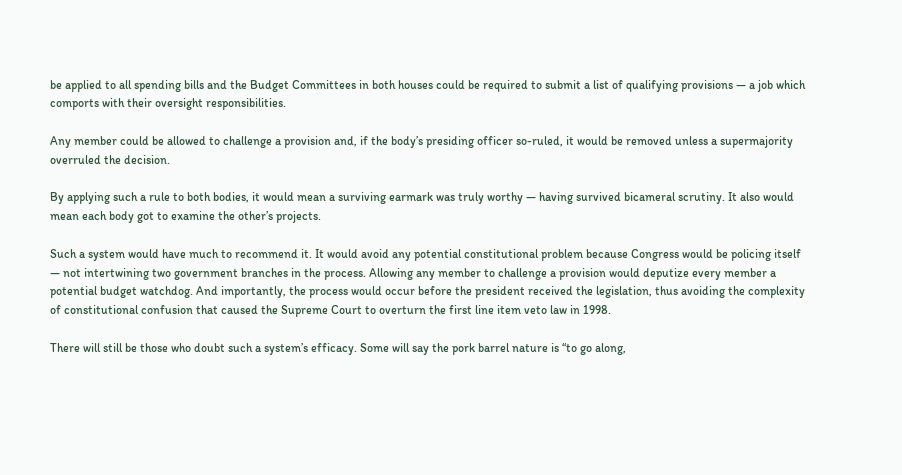be applied to all spending bills and the Budget Committees in both houses could be required to submit a list of qualifying provisions — a job which comports with their oversight responsibilities.

Any member could be allowed to challenge a provision and, if the body’s presiding officer so-ruled, it would be removed unless a supermajority overruled the decision.

By applying such a rule to both bodies, it would mean a surviving earmark was truly worthy — having survived bicameral scrutiny. It also would mean each body got to examine the other’s projects.

Such a system would have much to recommend it. It would avoid any potential constitutional problem because Congress would be policing itself — not intertwining two government branches in the process. Allowing any member to challenge a provision would deputize every member a potential budget watchdog. And importantly, the process would occur before the president received the legislation, thus avoiding the complexity of constitutional confusion that caused the Supreme Court to overturn the first line item veto law in 1998.

There will still be those who doubt such a system’s efficacy. Some will say the pork barrel nature is “to go along,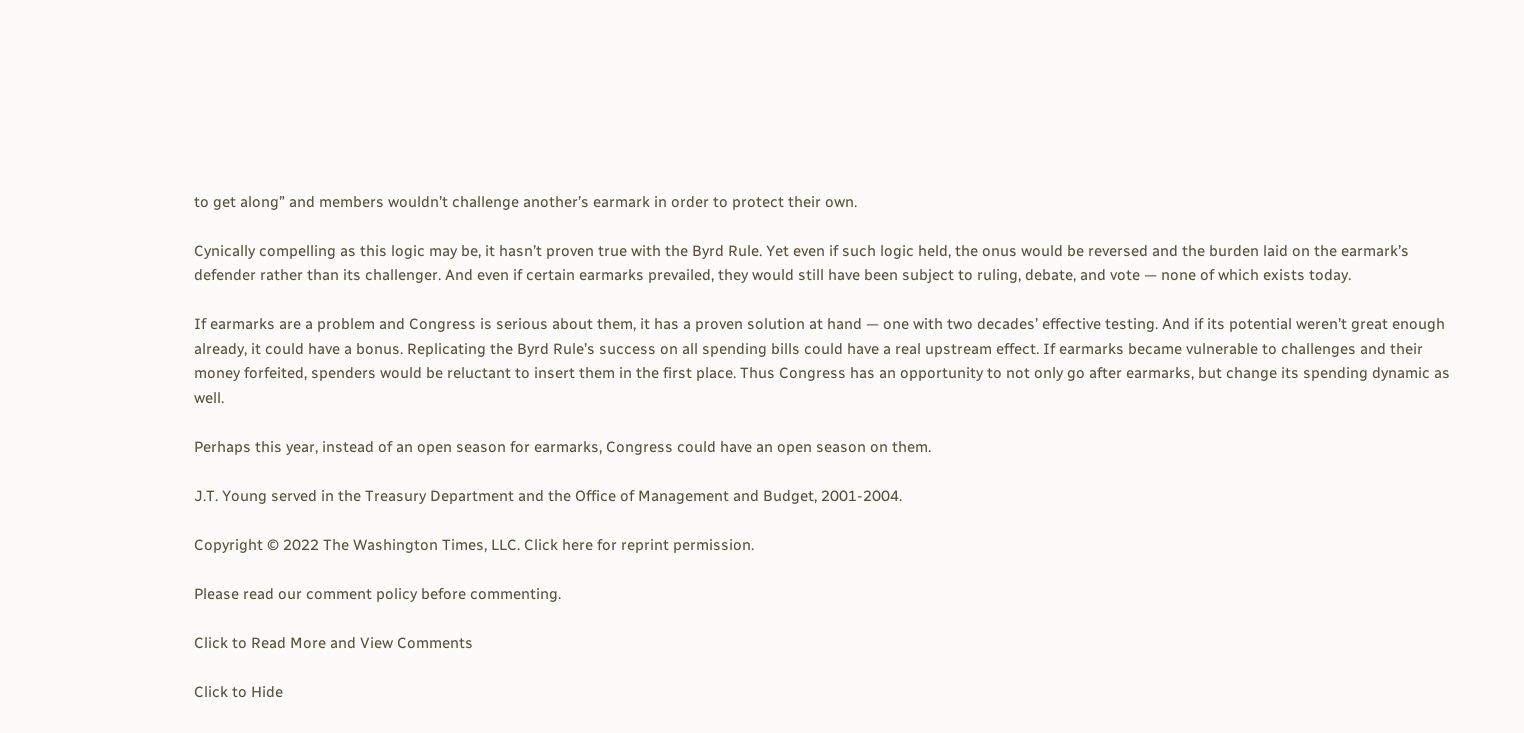to get along” and members wouldn’t challenge another’s earmark in order to protect their own.

Cynically compelling as this logic may be, it hasn’t proven true with the Byrd Rule. Yet even if such logic held, the onus would be reversed and the burden laid on the earmark’s defender rather than its challenger. And even if certain earmarks prevailed, they would still have been subject to ruling, debate, and vote — none of which exists today.

If earmarks are a problem and Congress is serious about them, it has a proven solution at hand — one with two decades’ effective testing. And if its potential weren’t great enough already, it could have a bonus. Replicating the Byrd Rule’s success on all spending bills could have a real upstream effect. If earmarks became vulnerable to challenges and their money forfeited, spenders would be reluctant to insert them in the first place. Thus Congress has an opportunity to not only go after earmarks, but change its spending dynamic as well.

Perhaps this year, instead of an open season for earmarks, Congress could have an open season on them.

J.T. Young served in the Treasury Department and the Office of Management and Budget, 2001-2004.

Copyright © 2022 The Washington Times, LLC. Click here for reprint permission.

Please read our comment policy before commenting.

Click to Read More and View Comments

Click to Hide